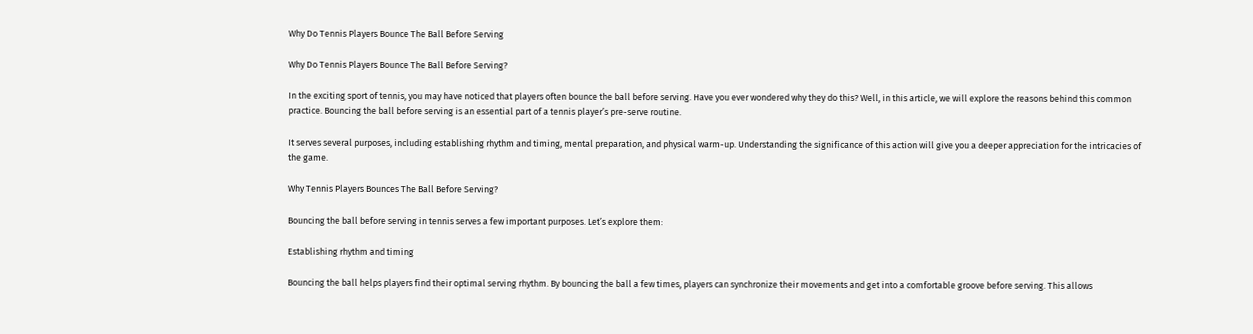Why Do Tennis Players Bounce The Ball Before Serving

Why Do Tennis Players Bounce The Ball Before Serving?

In the exciting sport of tennis, you may have noticed that players often bounce the ball before serving. Have you ever wondered why they do this? Well, in this article, we will explore the reasons behind this common practice. Bouncing the ball before serving is an essential part of a tennis player’s pre-serve routine.

It serves several purposes, including establishing rhythm and timing, mental preparation, and physical warm-up. Understanding the significance of this action will give you a deeper appreciation for the intricacies of the game.

Why Tennis Players Bounces The Ball Before Serving?

Bouncing the ball before serving in tennis serves a few important purposes. Let’s explore them:

Establishing rhythm and timing

Bouncing the ball helps players find their optimal serving rhythm. By bouncing the ball a few times, players can synchronize their movements and get into a comfortable groove before serving. This allows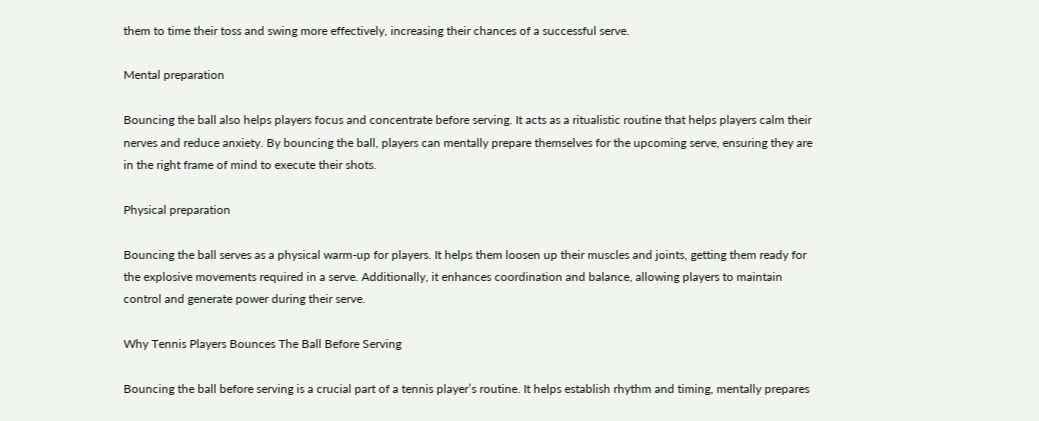them to time their toss and swing more effectively, increasing their chances of a successful serve.

Mental preparation

Bouncing the ball also helps players focus and concentrate before serving. It acts as a ritualistic routine that helps players calm their nerves and reduce anxiety. By bouncing the ball, players can mentally prepare themselves for the upcoming serve, ensuring they are in the right frame of mind to execute their shots.

Physical preparation

Bouncing the ball serves as a physical warm-up for players. It helps them loosen up their muscles and joints, getting them ready for the explosive movements required in a serve. Additionally, it enhances coordination and balance, allowing players to maintain control and generate power during their serve.

Why Tennis Players Bounces The Ball Before Serving

Bouncing the ball before serving is a crucial part of a tennis player’s routine. It helps establish rhythm and timing, mentally prepares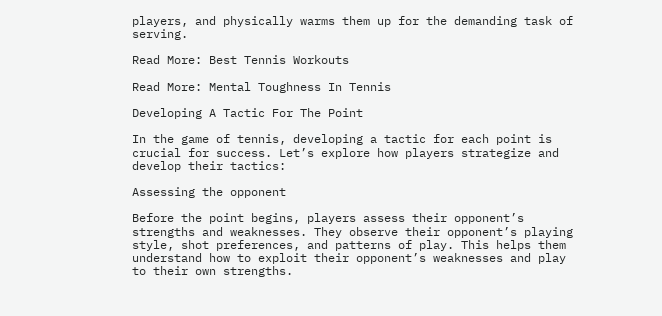players, and physically warms them up for the demanding task of serving.

Read More: Best Tennis Workouts

Read More: Mental Toughness In Tennis

Developing A Tactic For The Point

In the game of tennis, developing a tactic for each point is crucial for success. Let’s explore how players strategize and develop their tactics:

Assessing the opponent

Before the point begins, players assess their opponent’s strengths and weaknesses. They observe their opponent’s playing style, shot preferences, and patterns of play. This helps them understand how to exploit their opponent’s weaknesses and play to their own strengths.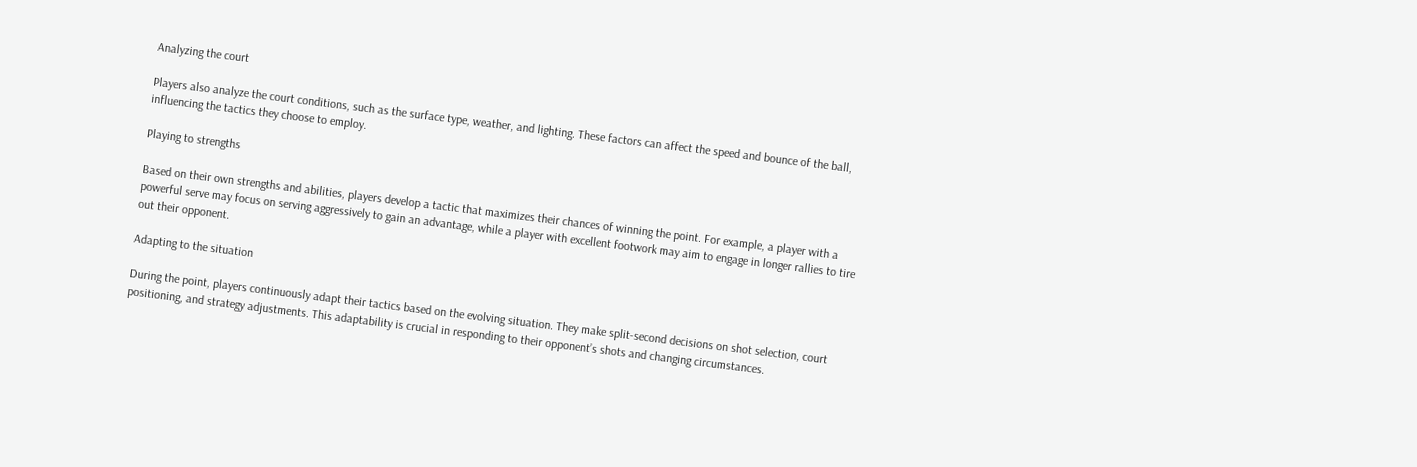Analyzing the court

Players also analyze the court conditions, such as the surface type, weather, and lighting. These factors can affect the speed and bounce of the ball, influencing the tactics they choose to employ.

Playing to strengths

Based on their own strengths and abilities, players develop a tactic that maximizes their chances of winning the point. For example, a player with a powerful serve may focus on serving aggressively to gain an advantage, while a player with excellent footwork may aim to engage in longer rallies to tire out their opponent.

Adapting to the situation

During the point, players continuously adapt their tactics based on the evolving situation. They make split-second decisions on shot selection, court positioning, and strategy adjustments. This adaptability is crucial in responding to their opponent’s shots and changing circumstances.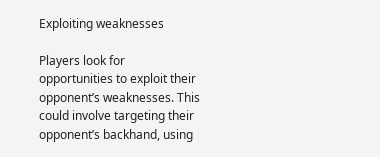Exploiting weaknesses

Players look for opportunities to exploit their opponent’s weaknesses. This could involve targeting their opponent’s backhand, using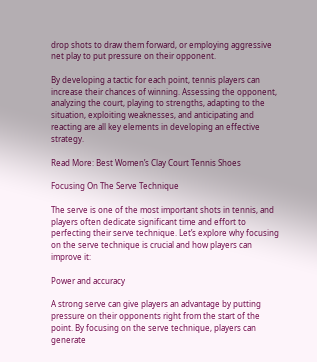drop shots to draw them forward, or employing aggressive net play to put pressure on their opponent.

By developing a tactic for each point, tennis players can increase their chances of winning. Assessing the opponent, analyzing the court, playing to strengths, adapting to the situation, exploiting weaknesses, and anticipating and reacting are all key elements in developing an effective strategy.

Read More: Best Women’s Clay Court Tennis Shoes

Focusing On The Serve Technique

The serve is one of the most important shots in tennis, and players often dedicate significant time and effort to perfecting their serve technique. Let’s explore why focusing on the serve technique is crucial and how players can improve it:

Power and accuracy

A strong serve can give players an advantage by putting pressure on their opponents right from the start of the point. By focusing on the serve technique, players can generate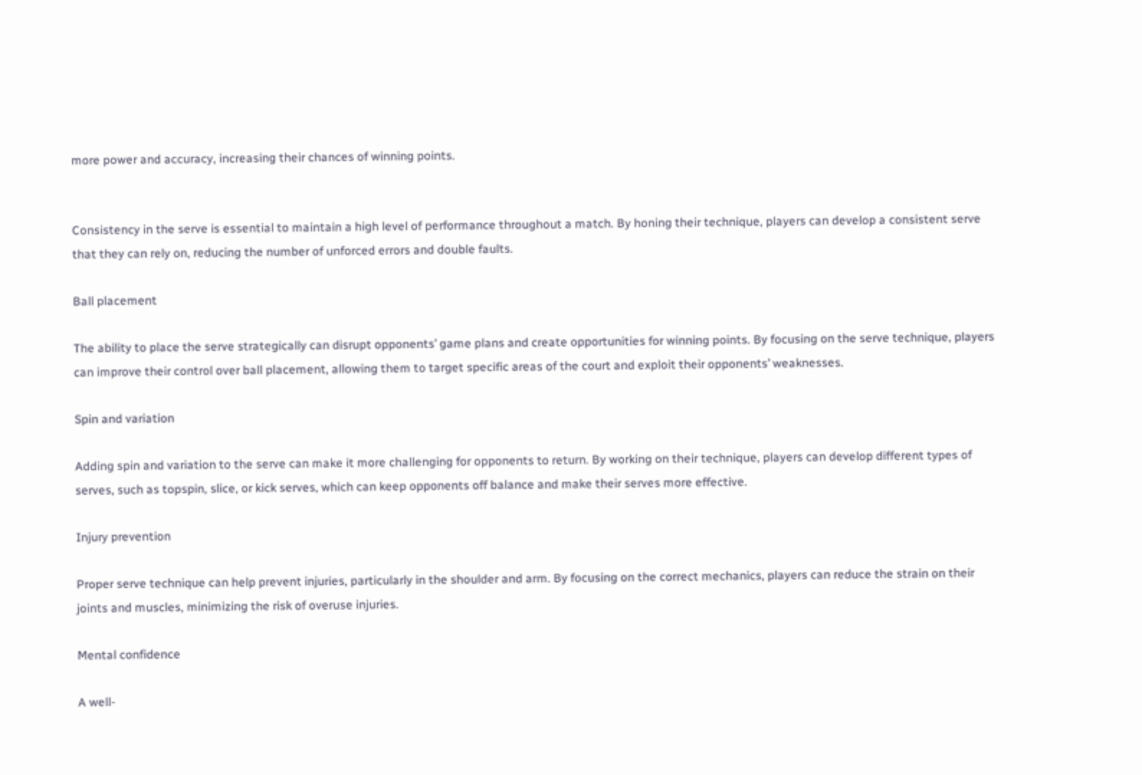more power and accuracy, increasing their chances of winning points.


Consistency in the serve is essential to maintain a high level of performance throughout a match. By honing their technique, players can develop a consistent serve that they can rely on, reducing the number of unforced errors and double faults.

Ball placement

The ability to place the serve strategically can disrupt opponents’ game plans and create opportunities for winning points. By focusing on the serve technique, players can improve their control over ball placement, allowing them to target specific areas of the court and exploit their opponents’ weaknesses.

Spin and variation

Adding spin and variation to the serve can make it more challenging for opponents to return. By working on their technique, players can develop different types of serves, such as topspin, slice, or kick serves, which can keep opponents off balance and make their serves more effective.

Injury prevention

Proper serve technique can help prevent injuries, particularly in the shoulder and arm. By focusing on the correct mechanics, players can reduce the strain on their joints and muscles, minimizing the risk of overuse injuries.

Mental confidence

A well-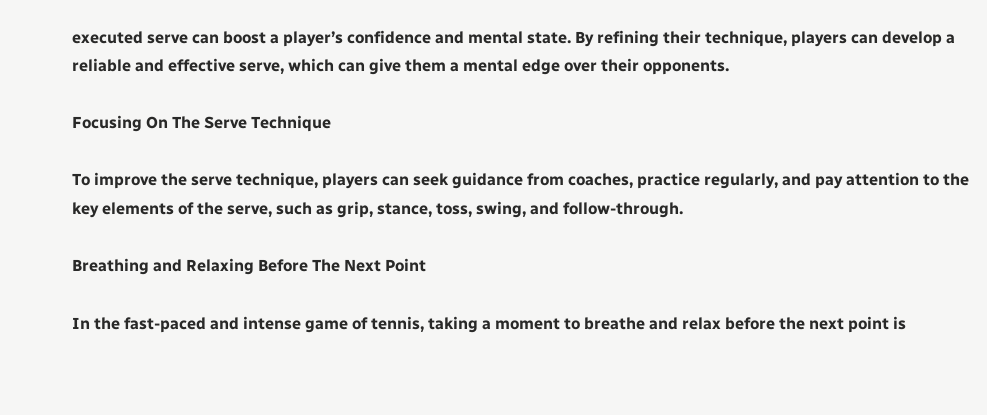executed serve can boost a player’s confidence and mental state. By refining their technique, players can develop a reliable and effective serve, which can give them a mental edge over their opponents.

Focusing On The Serve Technique

To improve the serve technique, players can seek guidance from coaches, practice regularly, and pay attention to the key elements of the serve, such as grip, stance, toss, swing, and follow-through.

Breathing and Relaxing Before The Next Point

In the fast-paced and intense game of tennis, taking a moment to breathe and relax before the next point is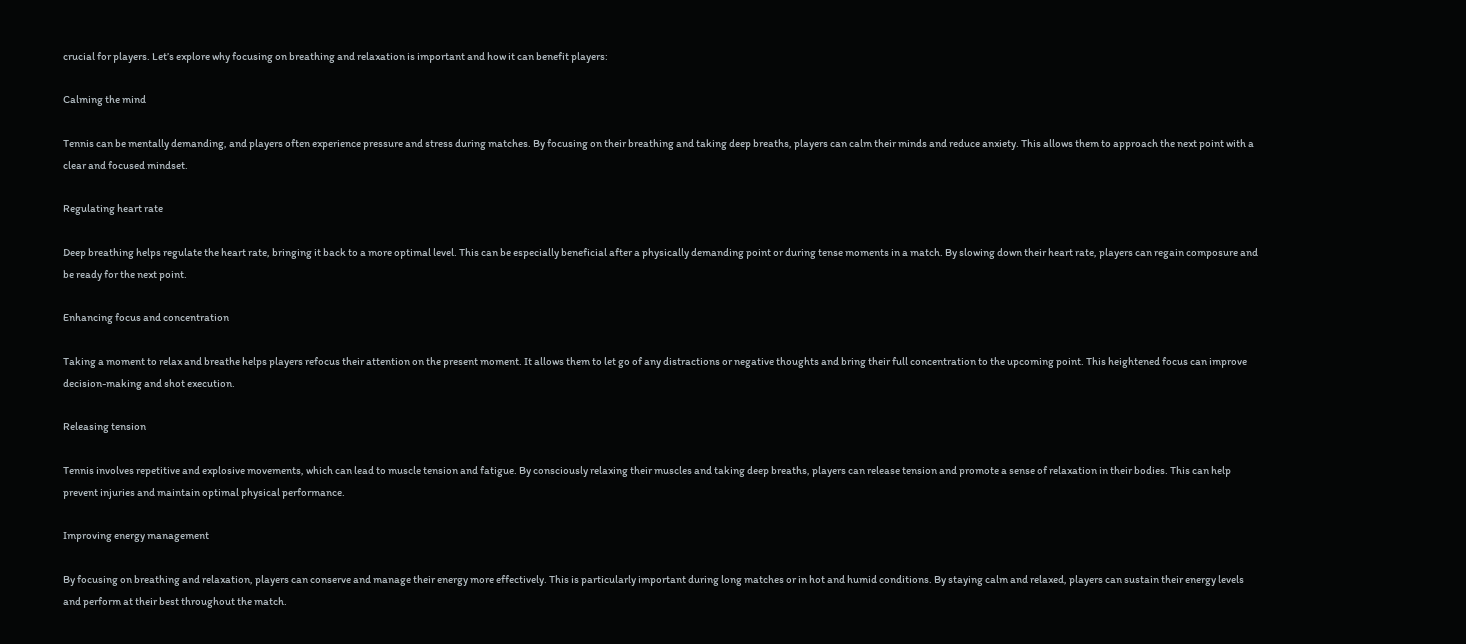crucial for players. Let’s explore why focusing on breathing and relaxation is important and how it can benefit players:

Calming the mind

Tennis can be mentally demanding, and players often experience pressure and stress during matches. By focusing on their breathing and taking deep breaths, players can calm their minds and reduce anxiety. This allows them to approach the next point with a clear and focused mindset.

Regulating heart rate

Deep breathing helps regulate the heart rate, bringing it back to a more optimal level. This can be especially beneficial after a physically demanding point or during tense moments in a match. By slowing down their heart rate, players can regain composure and be ready for the next point.

Enhancing focus and concentration

Taking a moment to relax and breathe helps players refocus their attention on the present moment. It allows them to let go of any distractions or negative thoughts and bring their full concentration to the upcoming point. This heightened focus can improve decision-making and shot execution.

Releasing tension

Tennis involves repetitive and explosive movements, which can lead to muscle tension and fatigue. By consciously relaxing their muscles and taking deep breaths, players can release tension and promote a sense of relaxation in their bodies. This can help prevent injuries and maintain optimal physical performance.

Improving energy management

By focusing on breathing and relaxation, players can conserve and manage their energy more effectively. This is particularly important during long matches or in hot and humid conditions. By staying calm and relaxed, players can sustain their energy levels and perform at their best throughout the match.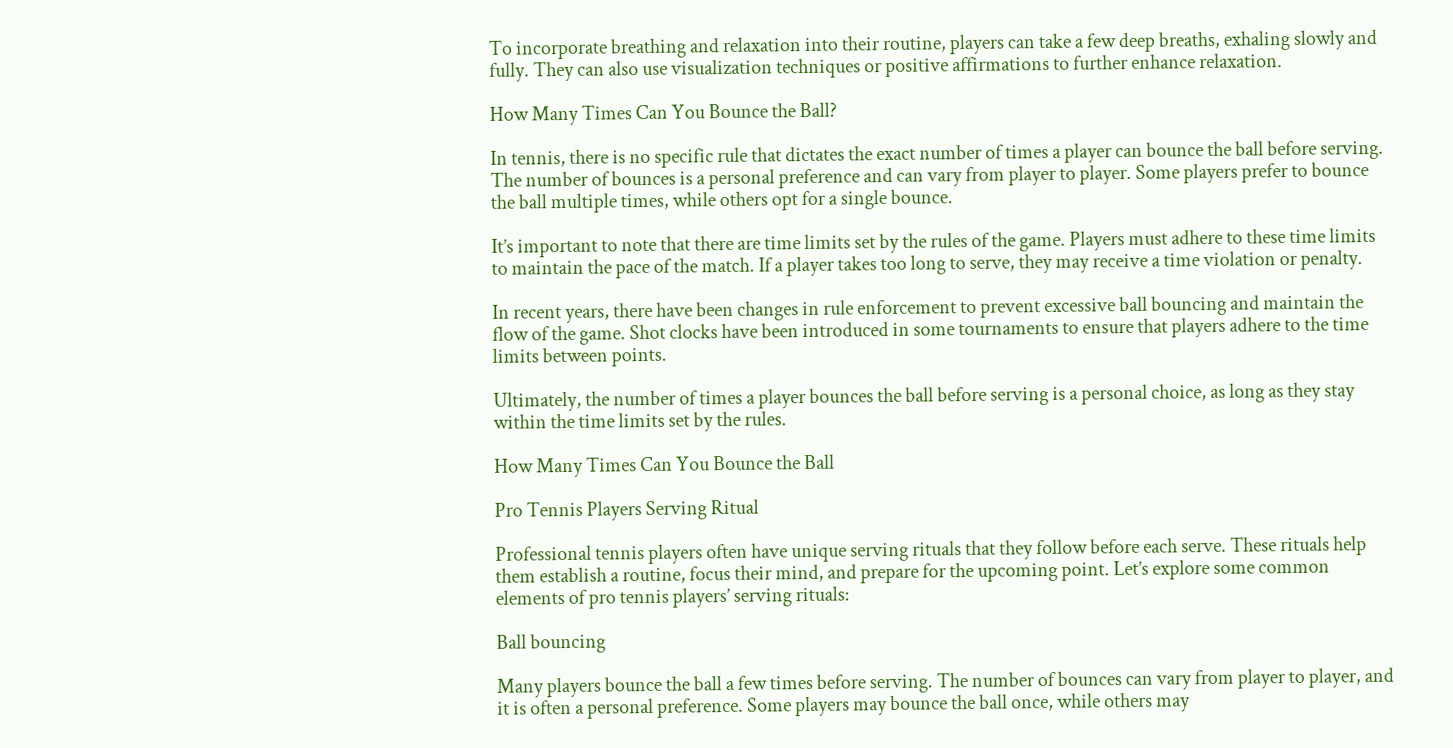To incorporate breathing and relaxation into their routine, players can take a few deep breaths, exhaling slowly and fully. They can also use visualization techniques or positive affirmations to further enhance relaxation.

How Many Times Can You Bounce the Ball?

In tennis, there is no specific rule that dictates the exact number of times a player can bounce the ball before serving. The number of bounces is a personal preference and can vary from player to player. Some players prefer to bounce the ball multiple times, while others opt for a single bounce.

It’s important to note that there are time limits set by the rules of the game. Players must adhere to these time limits to maintain the pace of the match. If a player takes too long to serve, they may receive a time violation or penalty.

In recent years, there have been changes in rule enforcement to prevent excessive ball bouncing and maintain the flow of the game. Shot clocks have been introduced in some tournaments to ensure that players adhere to the time limits between points.

Ultimately, the number of times a player bounces the ball before serving is a personal choice, as long as they stay within the time limits set by the rules.

How Many Times Can You Bounce the Ball

Pro Tennis Players Serving Ritual

Professional tennis players often have unique serving rituals that they follow before each serve. These rituals help them establish a routine, focus their mind, and prepare for the upcoming point. Let’s explore some common elements of pro tennis players’ serving rituals:

Ball bouncing

Many players bounce the ball a few times before serving. The number of bounces can vary from player to player, and it is often a personal preference. Some players may bounce the ball once, while others may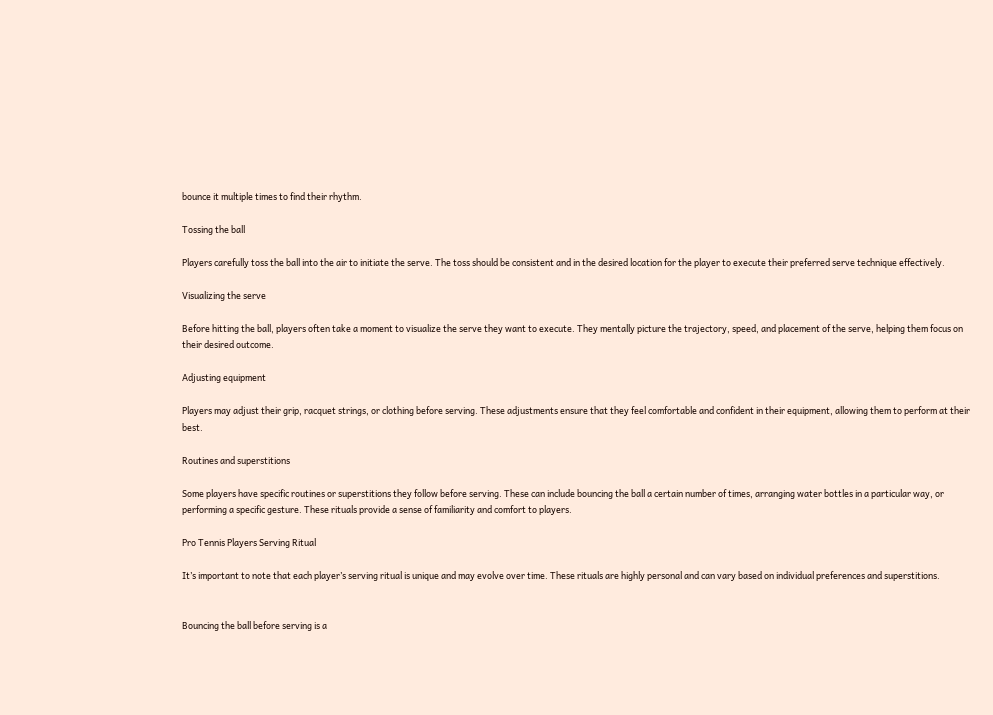bounce it multiple times to find their rhythm.

Tossing the ball

Players carefully toss the ball into the air to initiate the serve. The toss should be consistent and in the desired location for the player to execute their preferred serve technique effectively.

Visualizing the serve

Before hitting the ball, players often take a moment to visualize the serve they want to execute. They mentally picture the trajectory, speed, and placement of the serve, helping them focus on their desired outcome.

Adjusting equipment

Players may adjust their grip, racquet strings, or clothing before serving. These adjustments ensure that they feel comfortable and confident in their equipment, allowing them to perform at their best.

Routines and superstitions

Some players have specific routines or superstitions they follow before serving. These can include bouncing the ball a certain number of times, arranging water bottles in a particular way, or performing a specific gesture. These rituals provide a sense of familiarity and comfort to players.

Pro Tennis Players Serving Ritual

It’s important to note that each player’s serving ritual is unique and may evolve over time. These rituals are highly personal and can vary based on individual preferences and superstitions.


Bouncing the ball before serving is a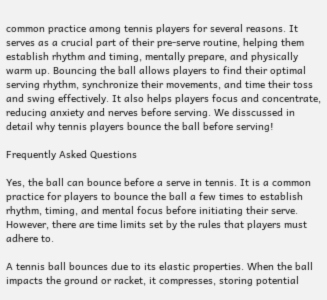common practice among tennis players for several reasons. It serves as a crucial part of their pre-serve routine, helping them establish rhythm and timing, mentally prepare, and physically warm up. Bouncing the ball allows players to find their optimal serving rhythm, synchronize their movements, and time their toss and swing effectively. It also helps players focus and concentrate, reducing anxiety and nerves before serving. We disscussed in detail why tennis players bounce the ball before serving!

Frequently Asked Questions

Yes, the ball can bounce before a serve in tennis. It is a common practice for players to bounce the ball a few times to establish rhythm, timing, and mental focus before initiating their serve. However, there are time limits set by the rules that players must adhere to.

A tennis ball bounces due to its elastic properties. When the ball impacts the ground or racket, it compresses, storing potential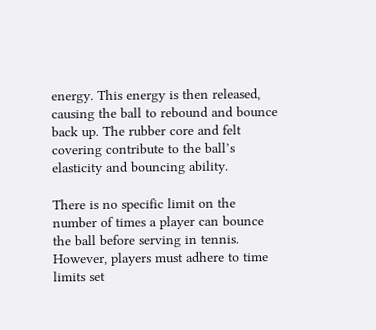energy. This energy is then released, causing the ball to rebound and bounce back up. The rubber core and felt covering contribute to the ball’s elasticity and bouncing ability.

There is no specific limit on the number of times a player can bounce the ball before serving in tennis. However, players must adhere to time limits set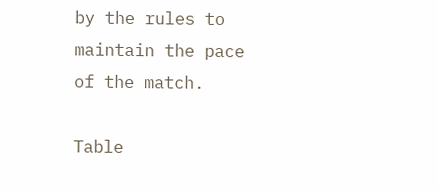by the rules to maintain the pace of the match.

Table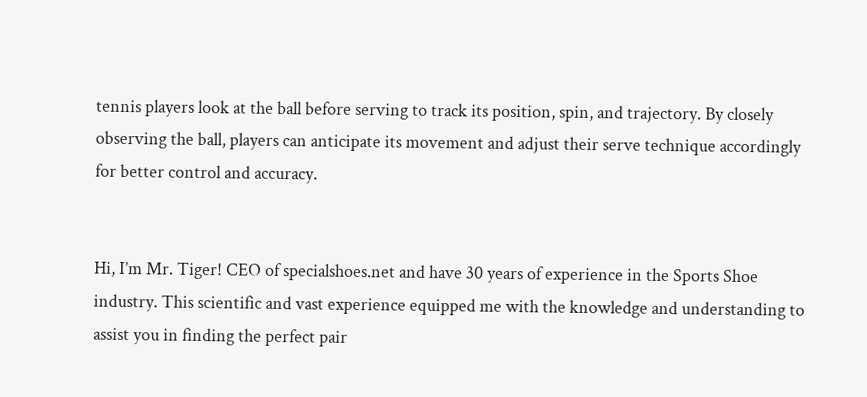tennis players look at the ball before serving to track its position, spin, and trajectory. By closely observing the ball, players can anticipate its movement and adjust their serve technique accordingly for better control and accuracy.


Hi, I’m Mr. Tiger! CEO of specialshoes.net and have 30 years of experience in the Sports Shoe industry. This scientific and vast experience equipped me with the knowledge and understanding to assist you in finding the perfect pair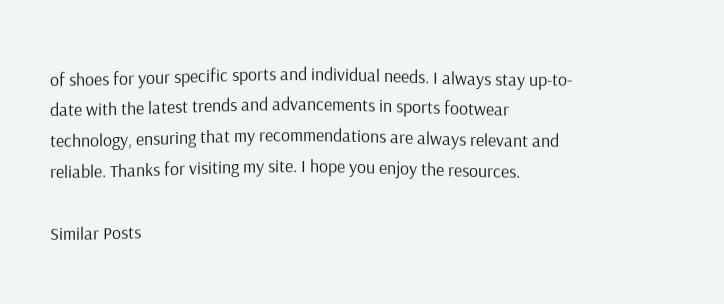of shoes for your specific sports and individual needs. I always stay up-to-date with the latest trends and advancements in sports footwear technology, ensuring that my recommendations are always relevant and reliable. Thanks for visiting my site. I hope you enjoy the resources.

Similar Posts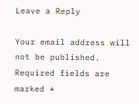Leave a Reply

Your email address will not be published. Required fields are marked *